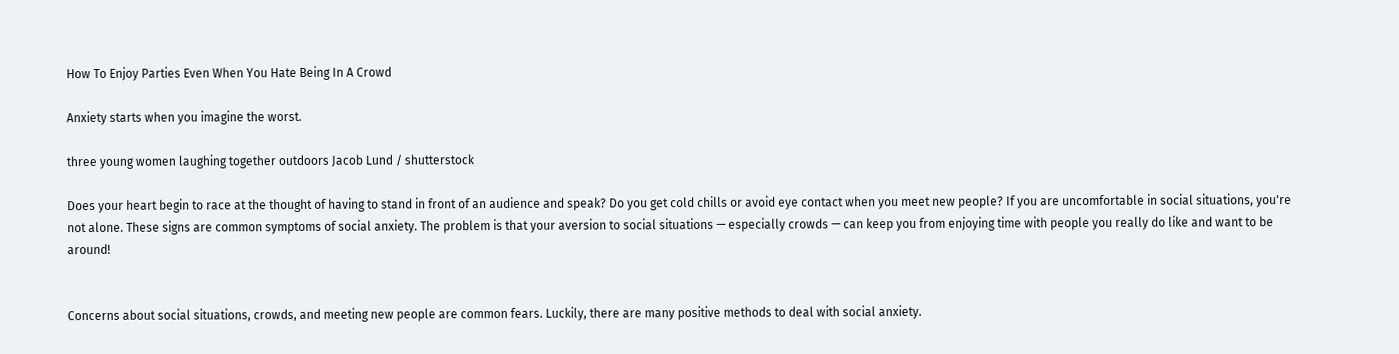How To Enjoy Parties Even When You Hate Being In A Crowd

Anxiety starts when you imagine the worst.

three young women laughing together outdoors Jacob Lund / shutterstock

Does your heart begin to race at the thought of having to stand in front of an audience and speak? Do you get cold chills or avoid eye contact when you meet new people? If you are uncomfortable in social situations, you're not alone. These signs are common symptoms of social anxiety. The problem is that your aversion to social situations — especially crowds — can keep you from enjoying time with people you really do like and want to be around!


Concerns about social situations, crowds, and meeting new people are common fears. Luckily, there are many positive methods to deal with social anxiety.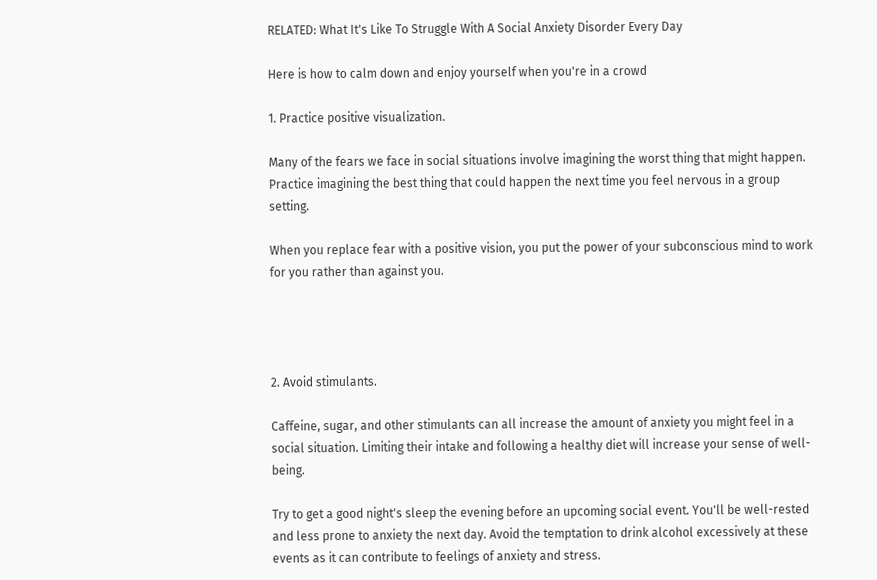RELATED: What It's Like To Struggle With A Social Anxiety Disorder Every Day

Here is how to calm down and enjoy yourself when you're in a crowd

1. Practice positive visualization.

Many of the fears we face in social situations involve imagining the worst thing that might happen. Practice imagining the best thing that could happen the next time you feel nervous in a group setting.

When you replace fear with a positive vision, you put the power of your subconscious mind to work for you rather than against you.




2. Avoid stimulants.

Caffeine, sugar, and other stimulants can all increase the amount of anxiety you might feel in a social situation. Limiting their intake and following a healthy diet will increase your sense of well-being.

Try to get a good night's sleep the evening before an upcoming social event. You'll be well-rested and less prone to anxiety the next day. Avoid the temptation to drink alcohol excessively at these events as it can contribute to feelings of anxiety and stress.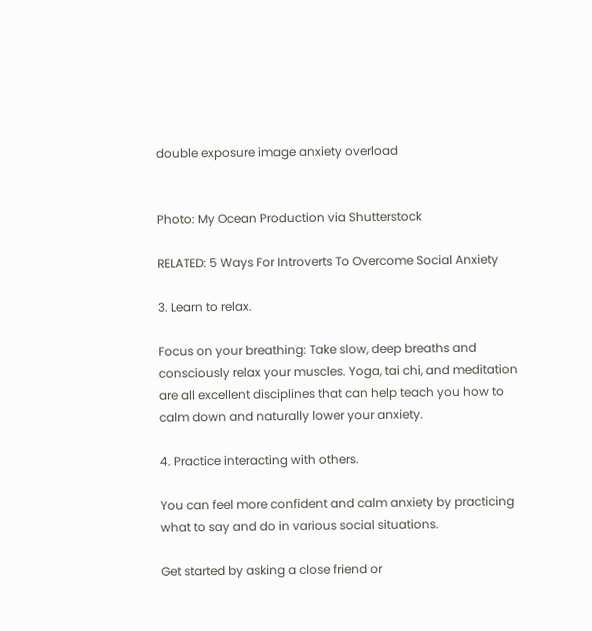double exposure image anxiety overload


Photo: My Ocean Production via Shutterstock

RELATED: 5 Ways For Introverts To Overcome Social Anxiety

3. Learn to relax.

Focus on your breathing: Take slow, deep breaths and consciously relax your muscles. Yoga, tai chi, and meditation are all excellent disciplines that can help teach you how to calm down and naturally lower your anxiety.

4. Practice interacting with others.

You can feel more confident and calm anxiety by practicing what to say and do in various social situations.

Get started by asking a close friend or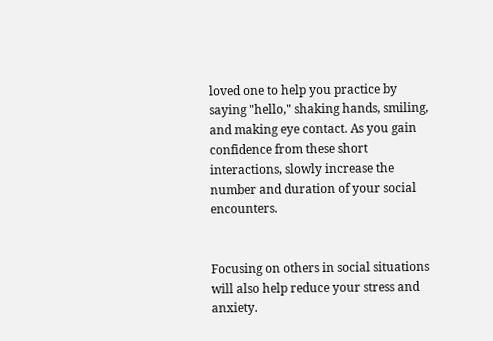loved one to help you practice by saying "hello," shaking hands, smiling, and making eye contact. As you gain confidence from these short interactions, slowly increase the number and duration of your social encounters.


Focusing on others in social situations will also help reduce your stress and anxiety.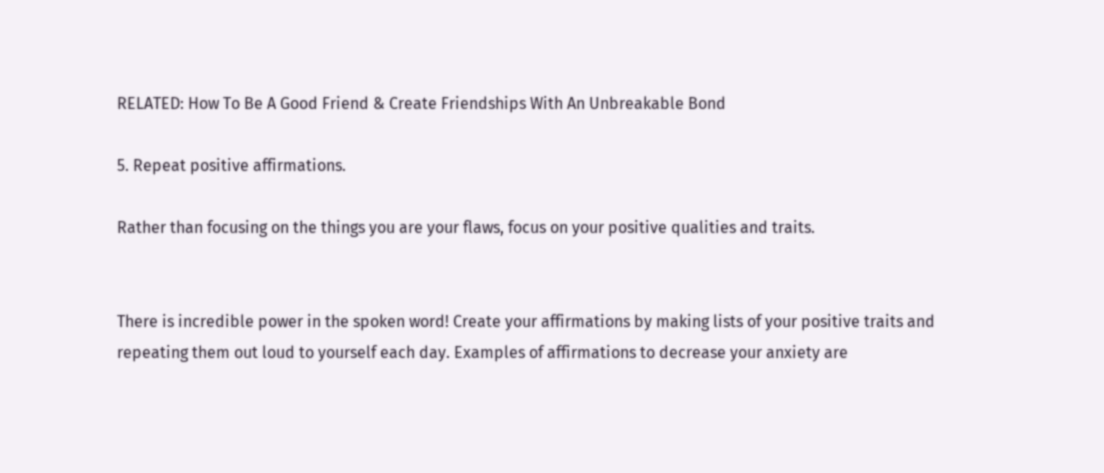RELATED: How To Be A Good Friend & Create Friendships With An Unbreakable Bond

5. Repeat positive affirmations.

Rather than focusing on the things you are your flaws, focus on your positive qualities and traits.


There is incredible power in the spoken word! Create your affirmations by making lists of your positive traits and repeating them out loud to yourself each day. Examples of affirmations to decrease your anxiety are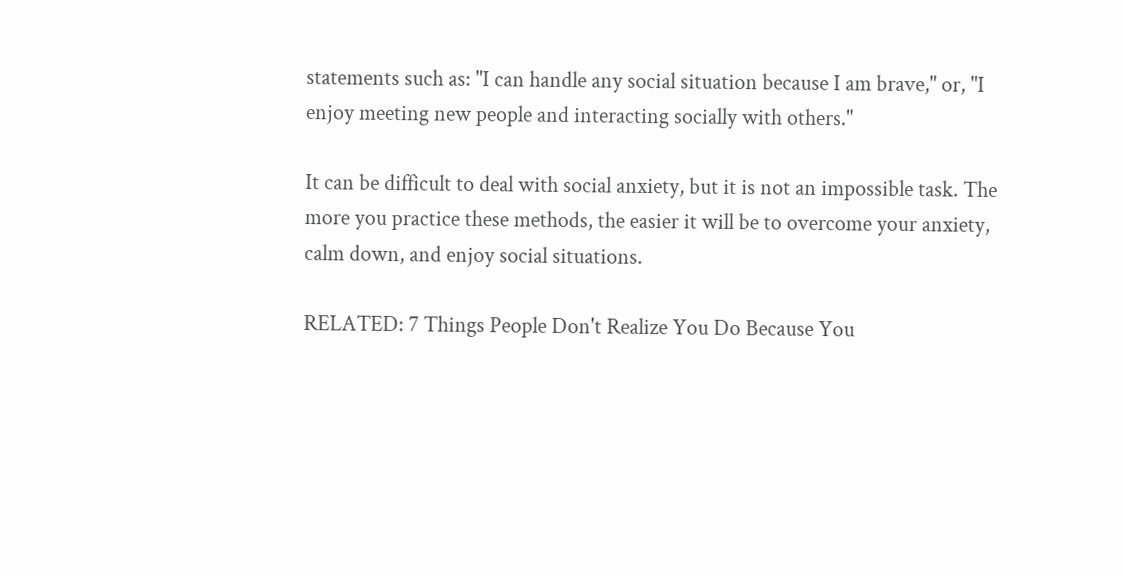statements such as: "I can handle any social situation because I am brave," or, "I enjoy meeting new people and interacting socially with others."

It can be difficult to deal with social anxiety, but it is not an impossible task. The more you practice these methods, the easier it will be to overcome your anxiety, calm down, and enjoy social situations.

RELATED: 7 Things People Don't Realize You Do Because You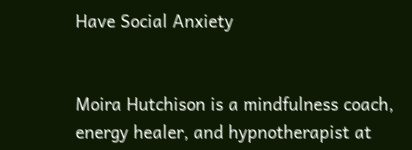Have Social Anxiety


Moira Hutchison is a mindfulness coach, energy healer, and hypnotherapist at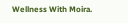Wellness With Moira.